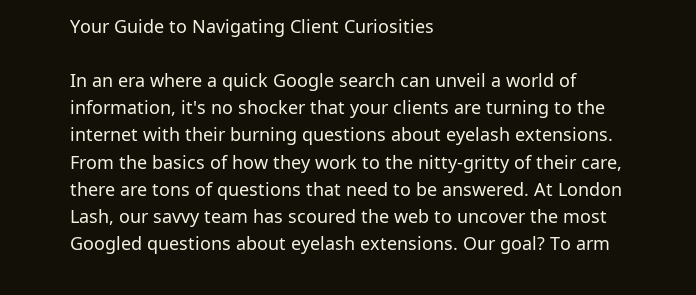Your Guide to Navigating Client Curiosities

In an era where a quick Google search can unveil a world of information, it's no shocker that your clients are turning to the internet with their burning questions about eyelash extensions. From the basics of how they work to the nitty-gritty of their care, there are tons of questions that need to be answered. At London Lash, our savvy team has scoured the web to uncover the most Googled questions about eyelash extensions. Our goal? To arm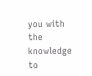you with the knowledge to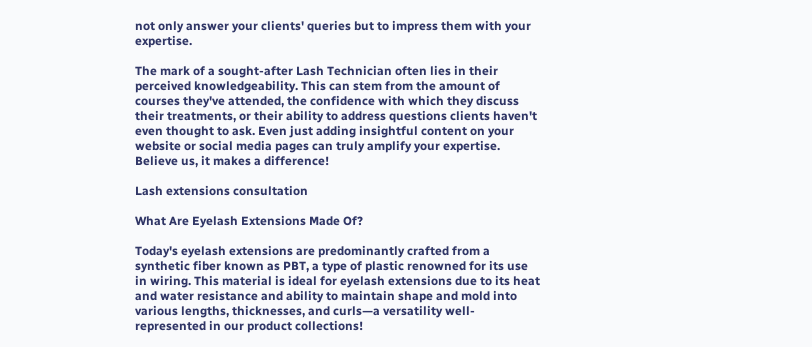not only answer your clients' queries but to impress them with your expertise.

The mark of a sought-after Lash Technician often lies in their perceived knowledgeability. This can stem from the amount of courses they've attended, the confidence with which they discuss their treatments, or their ability to address questions clients haven't even thought to ask. Even just adding insightful content on your website or social media pages can truly amplify your expertise. Believe us, it makes a difference!

Lash extensions consultation

What Are Eyelash Extensions Made Of?

Today's eyelash extensions are predominantly crafted from a synthetic fiber known as PBT, a type of plastic renowned for its use in wiring. This material is ideal for eyelash extensions due to its heat and water resistance and ability to maintain shape and mold into various lengths, thicknesses, and curls—a versatility well-represented in our product collections!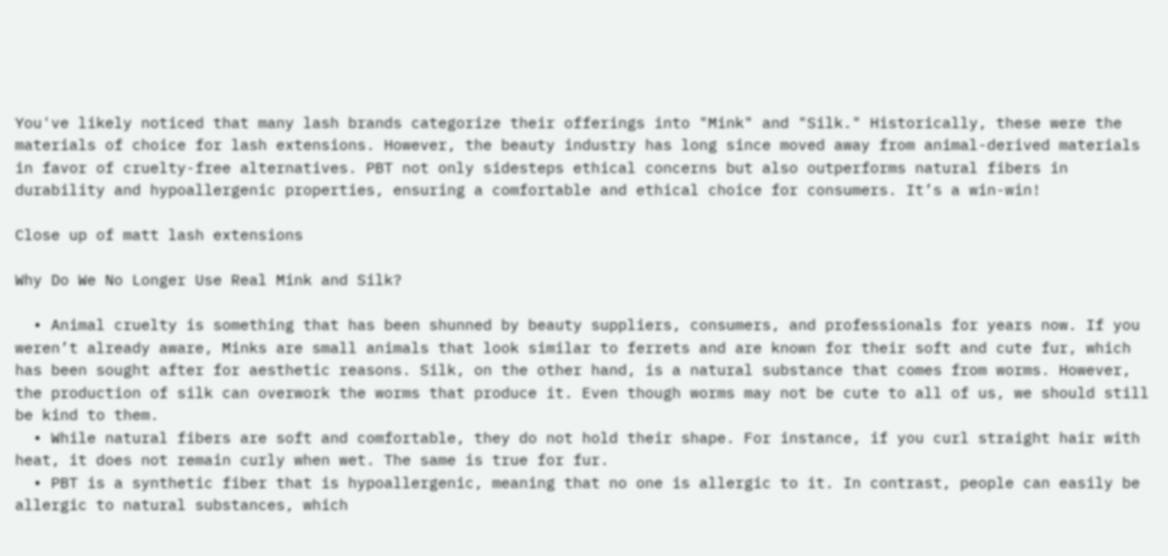You've likely noticed that many lash brands categorize their offerings into "Mink" and "Silk." Historically, these were the materials of choice for lash extensions. However, the beauty industry has long since moved away from animal-derived materials in favor of cruelty-free alternatives. PBT not only sidesteps ethical concerns but also outperforms natural fibers in durability and hypoallergenic properties, ensuring a comfortable and ethical choice for consumers. It’s a win-win!

Close up of matt lash extensions

Why Do We No Longer Use Real Mink and Silk?

  • Animal cruelty is something that has been shunned by beauty suppliers, consumers, and professionals for years now. If you weren’t already aware, Minks are small animals that look similar to ferrets and are known for their soft and cute fur, which has been sought after for aesthetic reasons. Silk, on the other hand, is a natural substance that comes from worms. However, the production of silk can overwork the worms that produce it. Even though worms may not be cute to all of us, we should still be kind to them.
  • While natural fibers are soft and comfortable, they do not hold their shape. For instance, if you curl straight hair with heat, it does not remain curly when wet. The same is true for fur.
  • PBT is a synthetic fiber that is hypoallergenic, meaning that no one is allergic to it. In contrast, people can easily be allergic to natural substances, which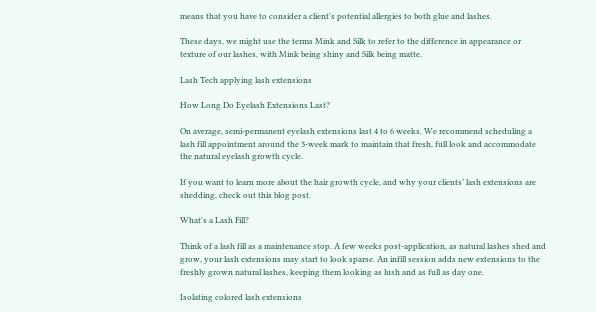means that you have to consider a client's potential allergies to both glue and lashes.

These days, we might use the terms Mink and Silk to refer to the difference in appearance or texture of our lashes, with Mink being shiny and Silk being matte.

Lash Tech applying lash extensions

How Long Do Eyelash Extensions Last?

On average, semi-permanent eyelash extensions last 4 to 6 weeks. We recommend scheduling a lash fill appointment around the 3-week mark to maintain that fresh, full look and accommodate the natural eyelash growth cycle.

If you want to learn more about the hair growth cycle, and why your clients’ lash extensions are shedding, check out this blog post.

What's a Lash Fill?

Think of a lash fill as a maintenance stop. A few weeks post-application, as natural lashes shed and grow, your lash extensions may start to look sparse. An infill session adds new extensions to the freshly grown natural lashes, keeping them looking as lush and as full as day one.

Isolating colored lash extensions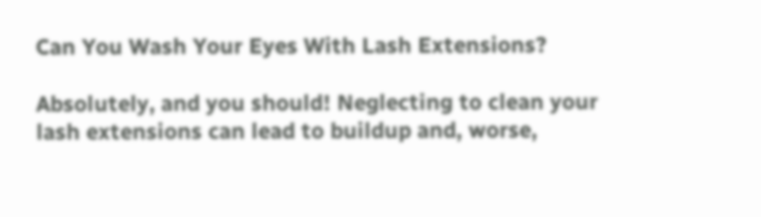Can You Wash Your Eyes With Lash Extensions?

Absolutely, and you should! Neglecting to clean your lash extensions can lead to buildup and, worse,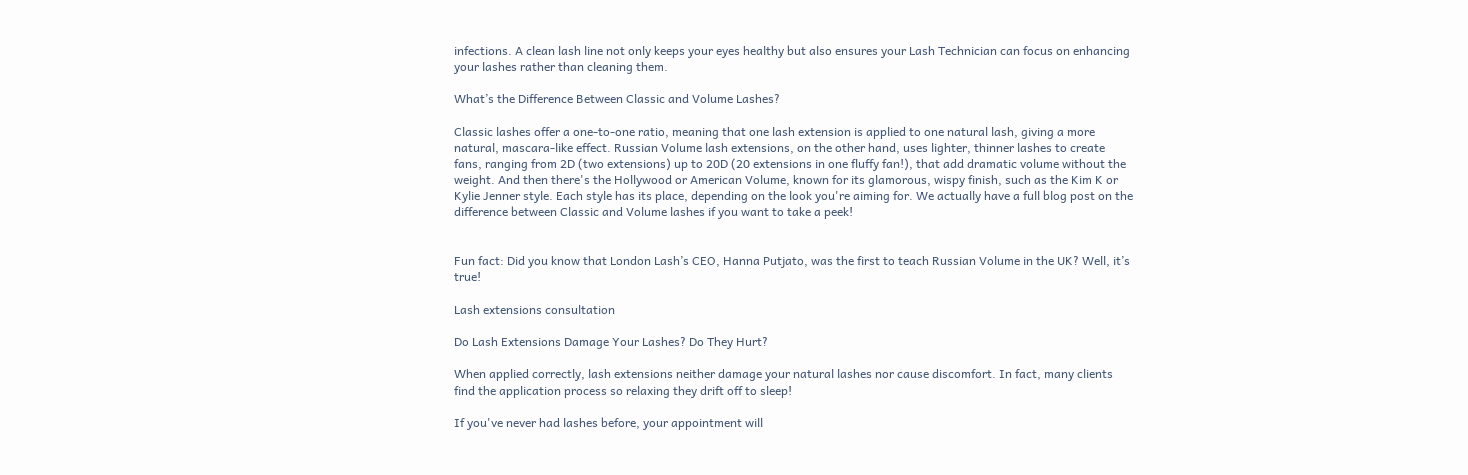infections. A clean lash line not only keeps your eyes healthy but also ensures your Lash Technician can focus on enhancing your lashes rather than cleaning them.

What’s the Difference Between Classic and Volume Lashes?

Classic lashes offer a one-to-one ratio, meaning that one lash extension is applied to one natural lash, giving a more natural, mascara-like effect. Russian Volume lash extensions, on the other hand, uses lighter, thinner lashes to create fans, ranging from 2D (two extensions) up to 20D (20 extensions in one fluffy fan!), that add dramatic volume without the weight. And then there's the Hollywood or American Volume, known for its glamorous, wispy finish, such as the Kim K or Kylie Jenner style. Each style has its place, depending on the look you're aiming for. We actually have a full blog post on the difference between Classic and Volume lashes if you want to take a peek!


Fun fact: Did you know that London Lash’s CEO, Hanna Putjato, was the first to teach Russian Volume in the UK? Well, it’s true!

Lash extensions consultation

Do Lash Extensions Damage Your Lashes? Do They Hurt?

When applied correctly, lash extensions neither damage your natural lashes nor cause discomfort. In fact, many clients find the application process so relaxing they drift off to sleep!

If you've never had lashes before, your appointment will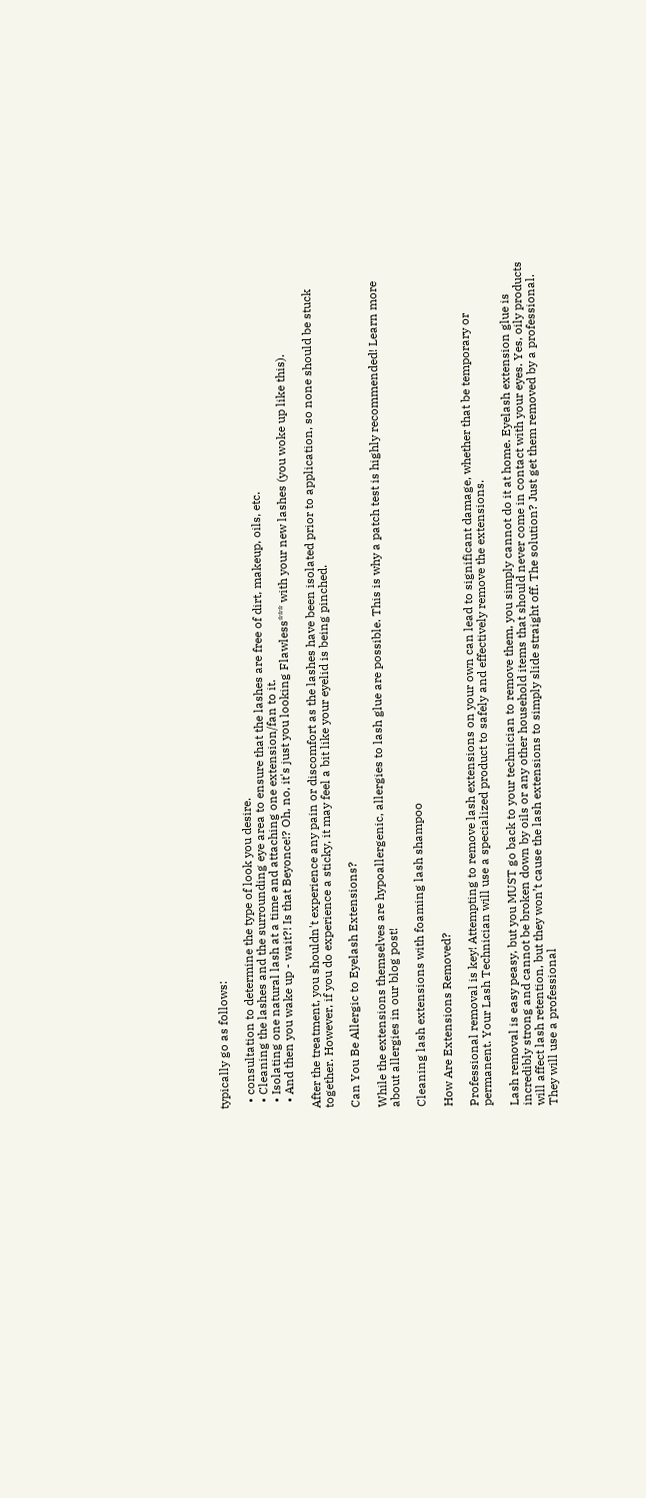typically go as follows:

  • consultation to determine the type of look you desire.
  • Cleaning the lashes and the surrounding eye area to ensure that the lashes are free of dirt, makeup, oils, etc.
  • Isolating one natural lash at a time and attaching one extension/fan to it.
  • And then you wake up - wait?! Is that Beyonce!? Oh, no, it's just you looking Flawless*** with your new lashes (you woke up like this).

After the treatment, you shouldn't experience any pain or discomfort as the lashes have been isolated prior to application, so none should be stuck together. However, if you do experience a sticky, it may feel a bit like your eyelid is being pinched.

Can You Be Allergic to Eyelash Extensions?

While the extensions themselves are hypoallergenic, allergies to lash glue are possible. This is why a patch test is highly recommended! Learn more about allergies in our blog post!

Cleaning lash extensions with foaming lash shampoo

How Are Extensions Removed?

Professional removal is key! Attempting to remove lash extensions on your own can lead to significant damage, whether that be temporary or permanent. Your Lash Technician will use a specialized product to safely and effectively remove the extensions.

Lash removal is easy peasy, but you MUST go back to your technician to remove them, you simply cannot do it at home. Eyelash extension glue is incredibly strong and cannot be broken down by oils or any other household items that should never come in contact with your eyes. Yes, oily products will affect lash retention, but they won’t cause the lash extensions to simply slide straight off. The solution? Just get them removed by a professional. They will use a professional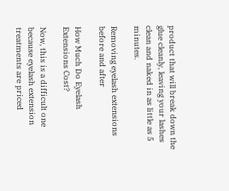product that will break down the glue cleanly, leaving your lashes clean and naked in as little as 5 minutes.

Removing eyelash extensions before and after

How Much Do Eyelash Extensions Cost?

Now, this is a difficult one because eyelash extension treatments are priced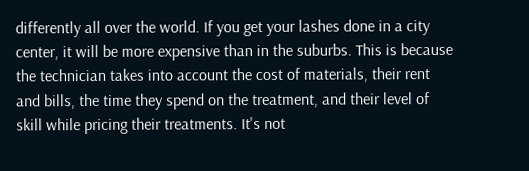differently all over the world. If you get your lashes done in a city center, it will be more expensive than in the suburbs. This is because the technician takes into account the cost of materials, their rent and bills, the time they spend on the treatment, and their level of skill while pricing their treatments. It's not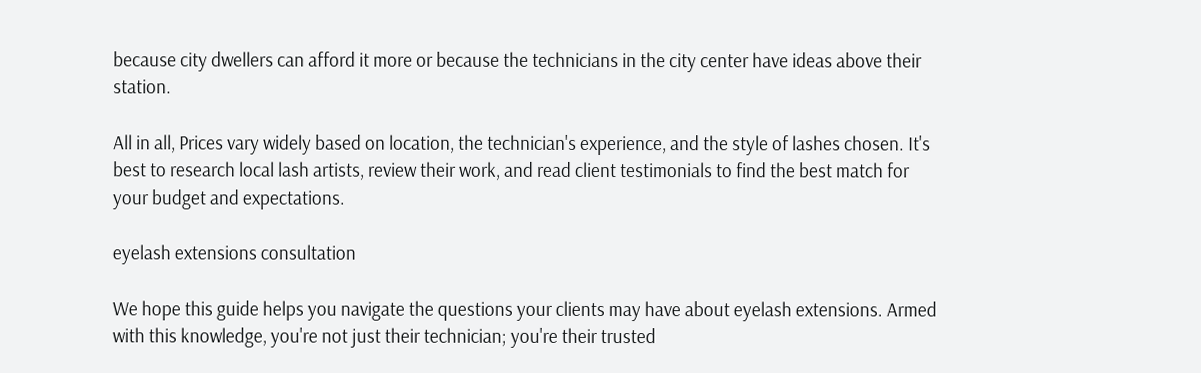because city dwellers can afford it more or because the technicians in the city center have ideas above their station.

All in all, Prices vary widely based on location, the technician's experience, and the style of lashes chosen. It's best to research local lash artists, review their work, and read client testimonials to find the best match for your budget and expectations.

eyelash extensions consultation

We hope this guide helps you navigate the questions your clients may have about eyelash extensions. Armed with this knowledge, you're not just their technician; you're their trusted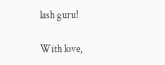lash guru!

With love,